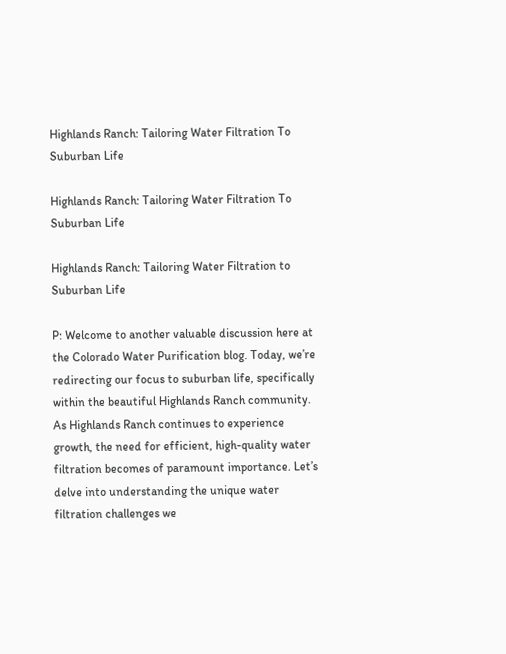Highlands Ranch: Tailoring Water Filtration To Suburban Life

Highlands Ranch: Tailoring Water Filtration To Suburban Life

Highlands Ranch: Tailoring Water Filtration to Suburban Life

P: Welcome to another valuable discussion here at the Colorado Water Purification blog. Today, we’re redirecting our focus to suburban life, specifically within the beautiful Highlands Ranch community. As Highlands Ranch continues to experience growth, the need for efficient, high-quality water filtration becomes of paramount importance. Let’s delve into understanding the unique water filtration challenges we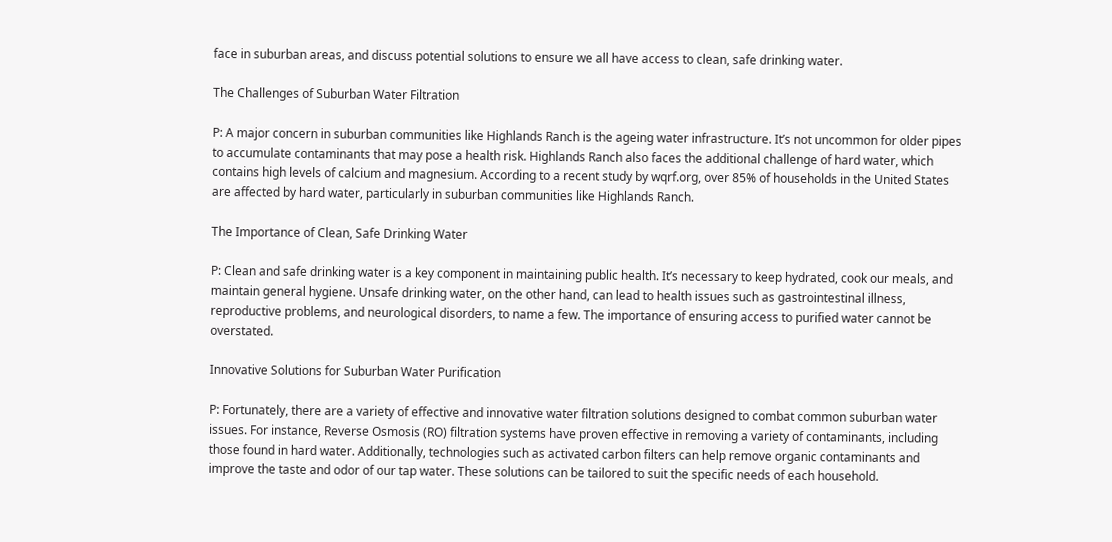face in suburban areas, and discuss potential solutions to ensure we all have access to clean, safe drinking water.

The Challenges of Suburban Water Filtration

P: A major concern in suburban communities like Highlands Ranch is the ageing water infrastructure. It’s not uncommon for older pipes to accumulate contaminants that may pose a health risk. Highlands Ranch also faces the additional challenge of hard water, which contains high levels of calcium and magnesium. According to a recent study by wqrf.org, over 85% of households in the United States are affected by hard water, particularly in suburban communities like Highlands Ranch.

The Importance of Clean, Safe Drinking Water

P: Clean and safe drinking water is a key component in maintaining public health. It’s necessary to keep hydrated, cook our meals, and maintain general hygiene. Unsafe drinking water, on the other hand, can lead to health issues such as gastrointestinal illness, reproductive problems, and neurological disorders, to name a few. The importance of ensuring access to purified water cannot be overstated.

Innovative Solutions for Suburban Water Purification

P: Fortunately, there are a variety of effective and innovative water filtration solutions designed to combat common suburban water issues. For instance, Reverse Osmosis (RO) filtration systems have proven effective in removing a variety of contaminants, including those found in hard water. Additionally, technologies such as activated carbon filters can help remove organic contaminants and improve the taste and odor of our tap water. These solutions can be tailored to suit the specific needs of each household.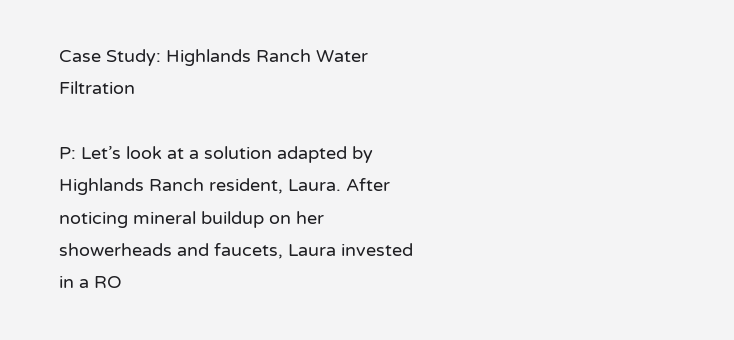Case Study: Highlands Ranch Water Filtration

P: Let’s look at a solution adapted by Highlands Ranch resident, Laura. After noticing mineral buildup on her showerheads and faucets, Laura invested in a RO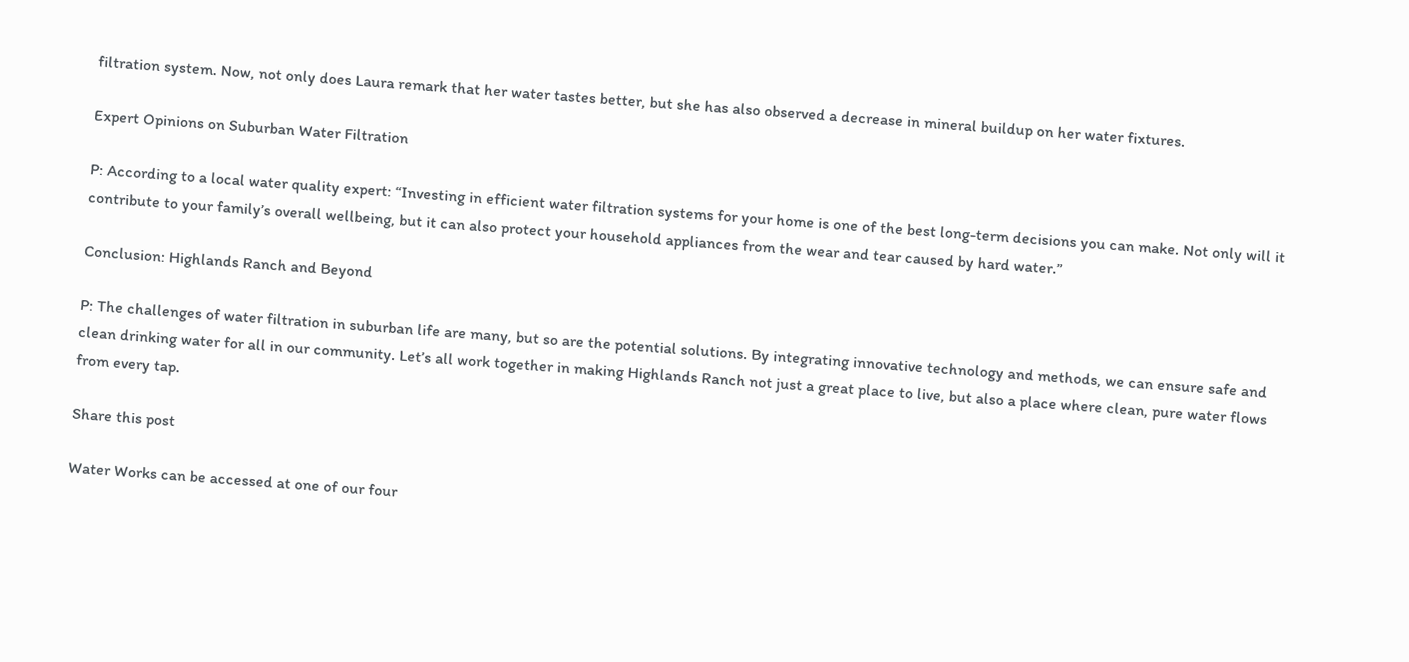filtration system. Now, not only does Laura remark that her water tastes better, but she has also observed a decrease in mineral buildup on her water fixtures.

Expert Opinions on Suburban Water Filtration

P: According to a local water quality expert: “Investing in efficient water filtration systems for your home is one of the best long-term decisions you can make. Not only will it contribute to your family’s overall wellbeing, but it can also protect your household appliances from the wear and tear caused by hard water.”

Conclusion: Highlands Ranch and Beyond

P: The challenges of water filtration in suburban life are many, but so are the potential solutions. By integrating innovative technology and methods, we can ensure safe and clean drinking water for all in our community. Let’s all work together in making Highlands Ranch not just a great place to live, but also a place where clean, pure water flows from every tap.

Share this post

Water Works can be accessed at one of our four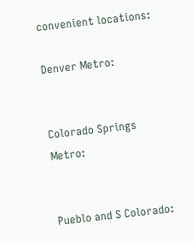convenient locations:

Denver Metro:


Colorado Springs Metro:


Pueblo and S Colorado: